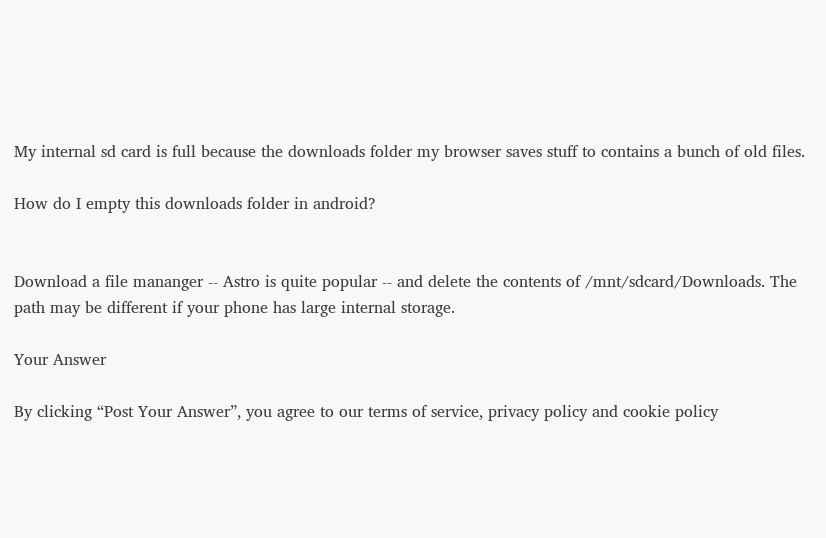My internal sd card is full because the downloads folder my browser saves stuff to contains a bunch of old files.

How do I empty this downloads folder in android?


Download a file mananger -- Astro is quite popular -- and delete the contents of /mnt/sdcard/Downloads. The path may be different if your phone has large internal storage.

Your Answer

By clicking “Post Your Answer”, you agree to our terms of service, privacy policy and cookie policy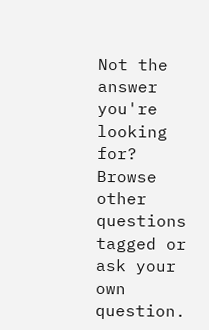Not the answer you're looking for? Browse other questions tagged or ask your own question.